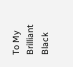To My Brilliant Black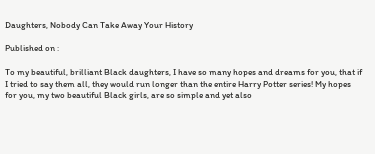Daughters, Nobody Can Take Away Your History

Published on :

To my beautiful, brilliant Black daughters, I have so many hopes and dreams for you, that if I tried to say them all, they would run longer than the entire Harry Potter series! My hopes for you, my two beautiful Black girls, are so simple and yet also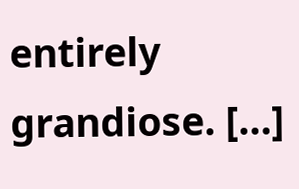entirely grandiose. […]